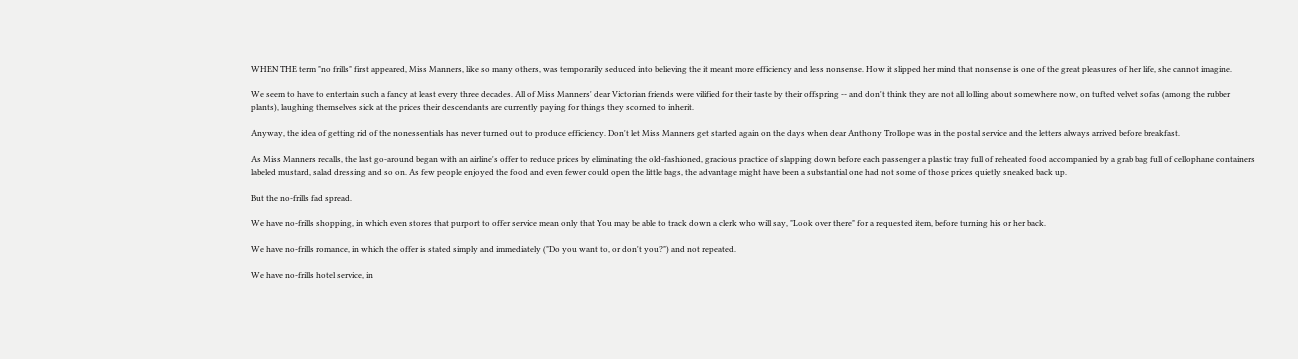WHEN THE term "no frills" first appeared, Miss Manners, like so many others, was temporarily seduced into believing the it meant more efficiency and less nonsense. How it slipped her mind that nonsense is one of the great pleasures of her life, she cannot imagine.

We seem to have to entertain such a fancy at least every three decades. All of Miss Manners' dear Victorian friends were vilified for their taste by their offspring -- and don't think they are not all lolling about somewhere now, on tufted velvet sofas (among the rubber plants), laughing themselves sick at the prices their descendants are currently paying for things they scorned to inherit.

Anyway, the idea of getting rid of the nonessentials has never turned out to produce efficiency. Don't let Miss Manners get started again on the days when dear Anthony Trollope was in the postal service and the letters always arrived before breakfast.

As Miss Manners recalls, the last go-around began with an airline's offer to reduce prices by eliminating the old-fashioned, gracious practice of slapping down before each passenger a plastic tray full of reheated food accompanied by a grab bag full of cellophane containers labeled mustard, salad dressing and so on. As few people enjoyed the food and even fewer could open the little bags, the advantage might have been a substantial one had not some of those prices quietly sneaked back up.

But the no-frills fad spread.

We have no-frills shopping, in which even stores that purport to offer service mean only that You may be able to track down a clerk who will say, "Look over there" for a requested item, before turning his or her back.

We have no-frills romance, in which the offer is stated simply and immediately ("Do you want to, or don't you?") and not repeated.

We have no-frills hotel service, in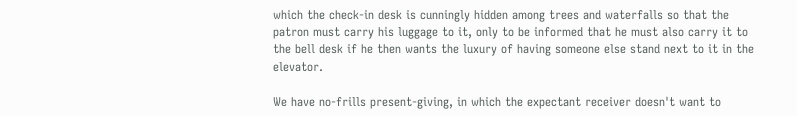which the check-in desk is cunningly hidden among trees and waterfalls so that the patron must carry his luggage to it, only to be informed that he must also carry it to the bell desk if he then wants the luxury of having someone else stand next to it in the elevator.

We have no-frills present-giving, in which the expectant receiver doesn't want to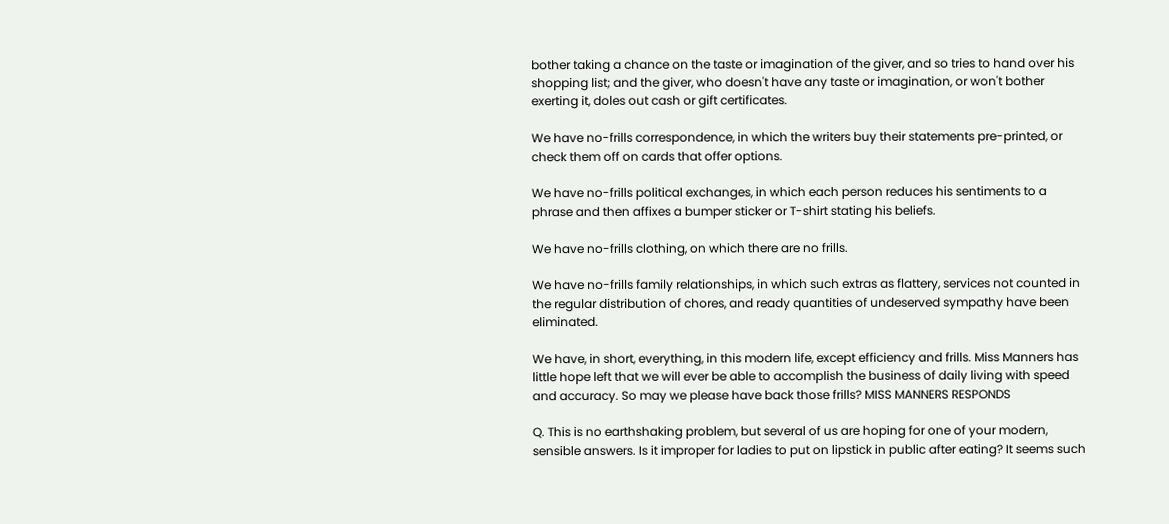bother taking a chance on the taste or imagination of the giver, and so tries to hand over his shopping list; and the giver, who doesn't have any taste or imagination, or won't bother exerting it, doles out cash or gift certificates.

We have no-frills correspondence, in which the writers buy their statements pre-printed, or check them off on cards that offer options.

We have no-frills political exchanges, in which each person reduces his sentiments to a phrase and then affixes a bumper sticker or T-shirt stating his beliefs.

We have no-frills clothing, on which there are no frills.

We have no-frills family relationships, in which such extras as flattery, services not counted in the regular distribution of chores, and ready quantities of undeserved sympathy have been eliminated.

We have, in short, everything, in this modern life, except efficiency and frills. Miss Manners has little hope left that we will ever be able to accomplish the business of daily living with speed and accuracy. So may we please have back those frills? MISS MANNERS RESPONDS

Q. This is no earthshaking problem, but several of us are hoping for one of your modern, sensible answers. Is it improper for ladies to put on lipstick in public after eating? It seems such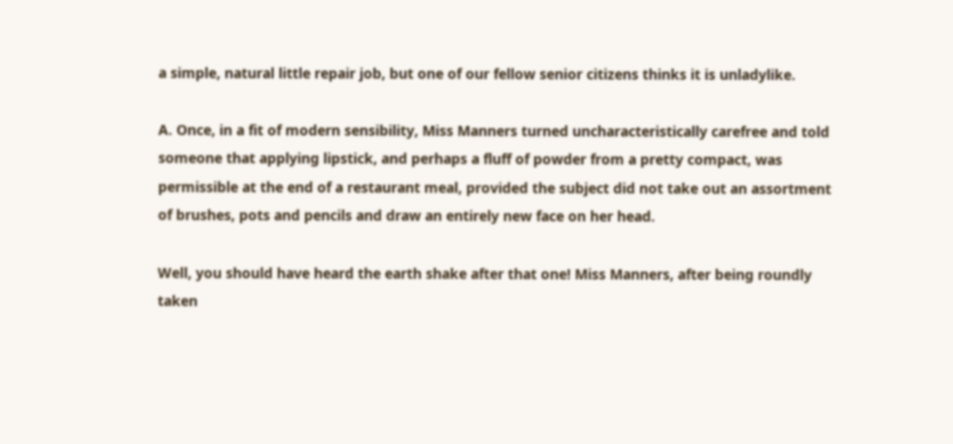a simple, natural little repair job, but one of our fellow senior citizens thinks it is unladylike.

A. Once, in a fit of modern sensibility, Miss Manners turned uncharacteristically carefree and told someone that applying lipstick, and perhaps a fluff of powder from a pretty compact, was permissible at the end of a restaurant meal, provided the subject did not take out an assortment of brushes, pots and pencils and draw an entirely new face on her head.

Well, you should have heard the earth shake after that one! Miss Manners, after being roundly taken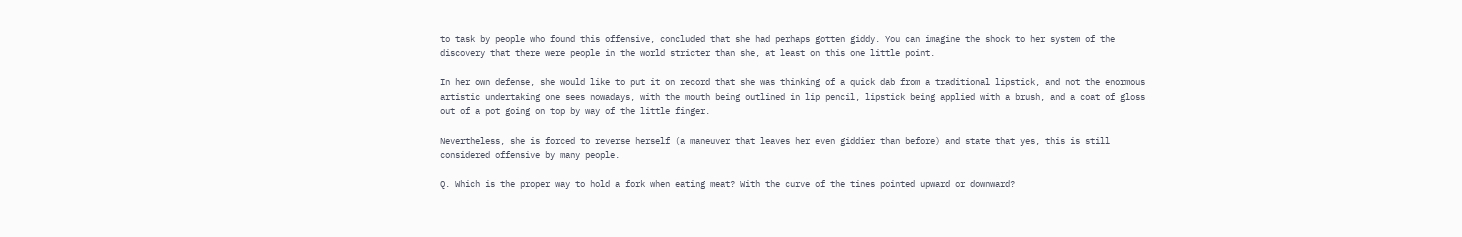to task by people who found this offensive, concluded that she had perhaps gotten giddy. You can imagine the shock to her system of the discovery that there were people in the world stricter than she, at least on this one little point.

In her own defense, she would like to put it on record that she was thinking of a quick dab from a traditional lipstick, and not the enormous artistic undertaking one sees nowadays, with the mouth being outlined in lip pencil, lipstick being applied with a brush, and a coat of gloss out of a pot going on top by way of the little finger.

Nevertheless, she is forced to reverse herself (a maneuver that leaves her even giddier than before) and state that yes, this is still considered offensive by many people.

Q. Which is the proper way to hold a fork when eating meat? With the curve of the tines pointed upward or downward?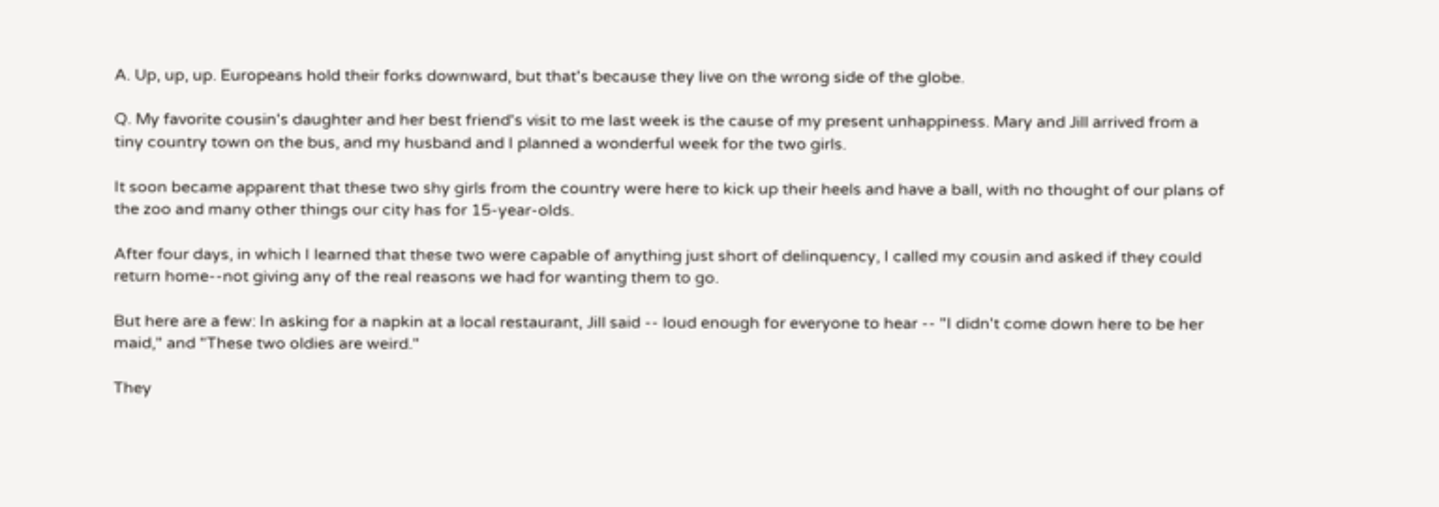A. Up, up, up. Europeans hold their forks downward, but that's because they live on the wrong side of the globe.

Q. My favorite cousin's daughter and her best friend's visit to me last week is the cause of my present unhappiness. Mary and Jill arrived from a tiny country town on the bus, and my husband and I planned a wonderful week for the two girls.

It soon became apparent that these two shy girls from the country were here to kick up their heels and have a ball, with no thought of our plans of the zoo and many other things our city has for 15-year-olds.

After four days, in which I learned that these two were capable of anything just short of delinquency, I called my cousin and asked if they could return home--not giving any of the real reasons we had for wanting them to go.

But here are a few: In asking for a napkin at a local restaurant, Jill said -- loud enough for everyone to hear -- "I didn't come down here to be her maid," and "These two oldies are weird."

They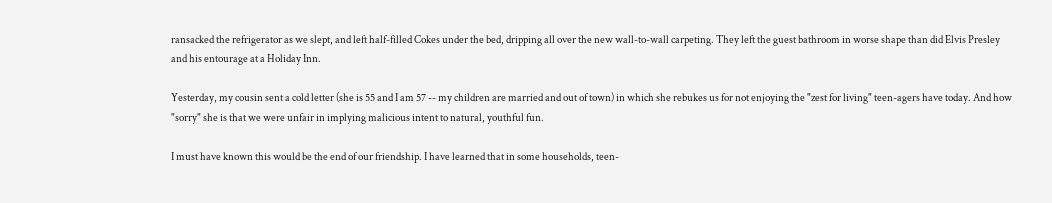ransacked the refrigerator as we slept, and left half-filled Cokes under the bed, dripping all over the new wall-to-wall carpeting. They left the guest bathroom in worse shape than did Elvis Presley and his entourage at a Holiday Inn.

Yesterday, my cousin sent a cold letter (she is 55 and I am 57 -- my children are married and out of town) in which she rebukes us for not enjoying the "zest for living" teen-agers have today. And how "sorry" she is that we were unfair in implying malicious intent to natural, youthful fun.

I must have known this would be the end of our friendship. I have learned that in some households, teen-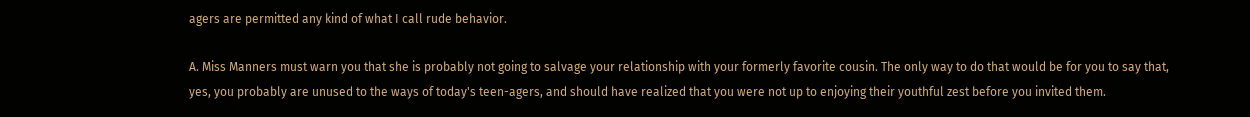agers are permitted any kind of what I call rude behavior.

A. Miss Manners must warn you that she is probably not going to salvage your relationship with your formerly favorite cousin. The only way to do that would be for you to say that, yes, you probably are unused to the ways of today's teen-agers, and should have realized that you were not up to enjoying their youthful zest before you invited them.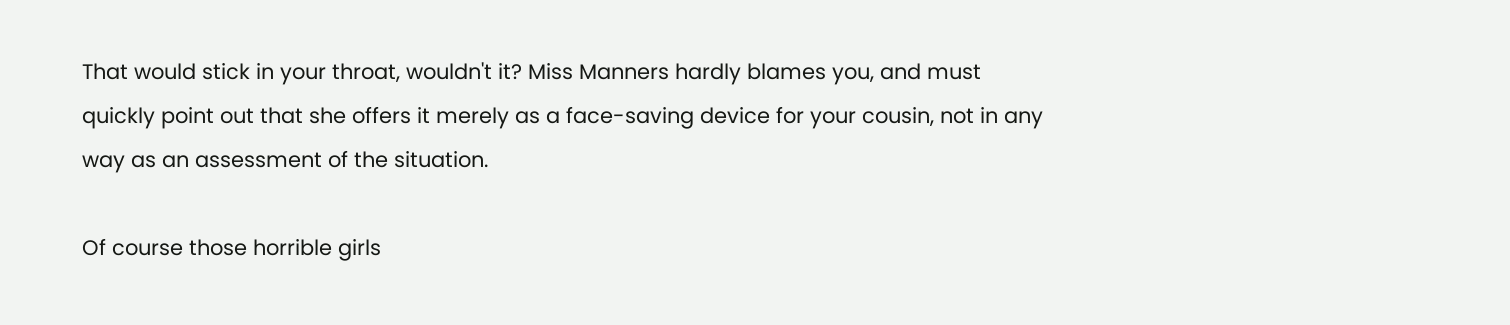That would stick in your throat, wouldn't it? Miss Manners hardly blames you, and must quickly point out that she offers it merely as a face-saving device for your cousin, not in any way as an assessment of the situation.

Of course those horrible girls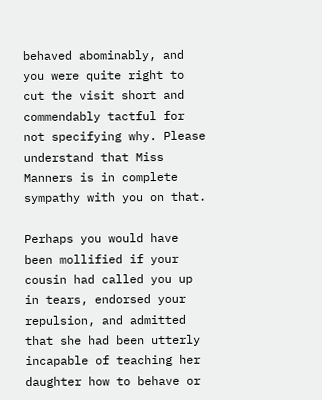behaved abominably, and you were quite right to cut the visit short and commendably tactful for not specifying why. Please understand that Miss Manners is in complete sympathy with you on that.

Perhaps you would have been mollified if your cousin had called you up in tears, endorsed your repulsion, and admitted that she had been utterly incapable of teaching her daughter how to behave or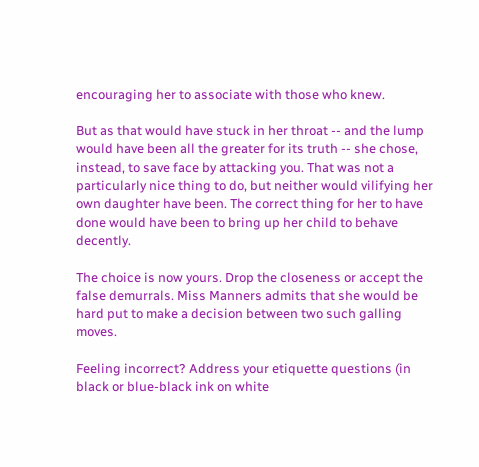encouraging her to associate with those who knew.

But as that would have stuck in her throat -- and the lump would have been all the greater for its truth -- she chose, instead, to save face by attacking you. That was not a particularly nice thing to do, but neither would vilifying her own daughter have been. The correct thing for her to have done would have been to bring up her child to behave decently.

The choice is now yours. Drop the closeness or accept the false demurrals. Miss Manners admits that she would be hard put to make a decision between two such galling moves.

Feeling incorrect? Address your etiquette questions (in black or blue-black ink on white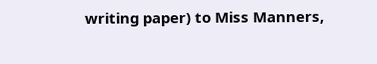writing paper) to Miss Manners,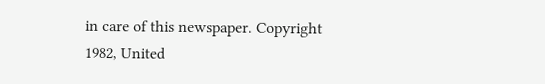in care of this newspaper. Copyright 1982, United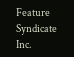Feature Syndicate Inc.